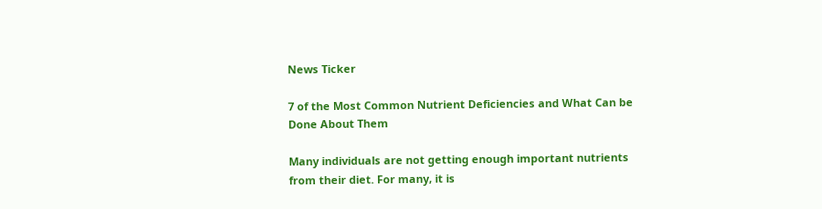News Ticker

7 of the Most Common Nutrient Deficiencies and What Can be Done About Them

Many individuals are not getting enough important nutrients from their diet. For many, it is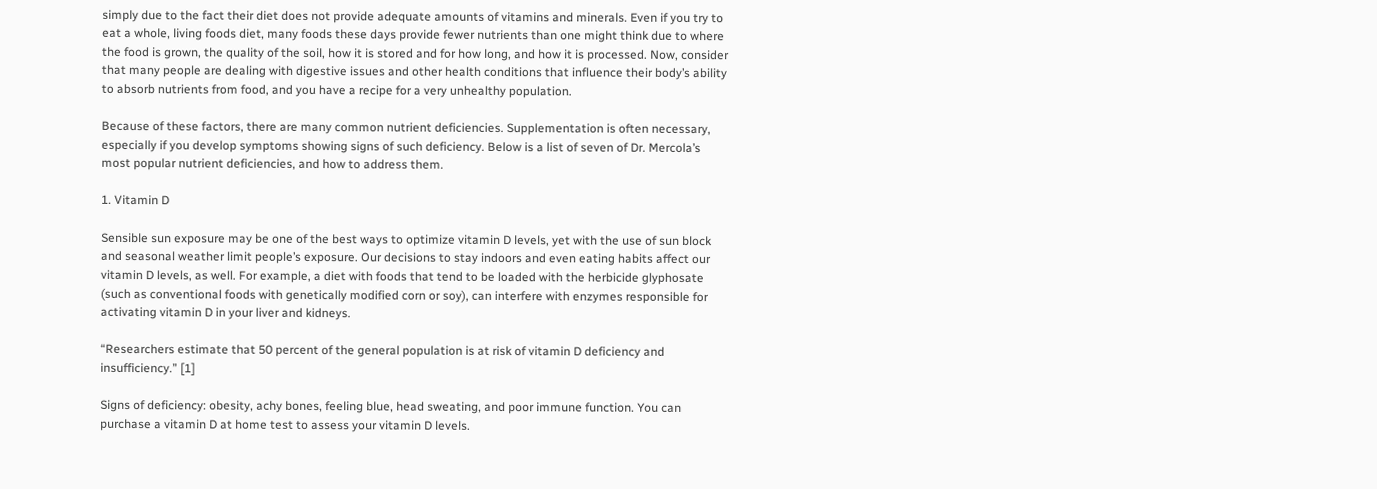simply due to the fact their diet does not provide adequate amounts of vitamins and minerals. Even if you try to eat a whole, living foods diet, many foods these days provide fewer nutrients than one might think due to where the food is grown, the quality of the soil, how it is stored and for how long, and how it is processed. Now, consider that many people are dealing with digestive issues and other health conditions that influence their body’s ability to absorb nutrients from food, and you have a recipe for a very unhealthy population.

Because of these factors, there are many common nutrient deficiencies. Supplementation is often necessary, especially if you develop symptoms showing signs of such deficiency. Below is a list of seven of Dr. Mercola’s most popular nutrient deficiencies, and how to address them.

1. Vitamin D

Sensible sun exposure may be one of the best ways to optimize vitamin D levels, yet with the use of sun block and seasonal weather limit people’s exposure. Our decisions to stay indoors and even eating habits affect our vitamin D levels, as well. For example, a diet with foods that tend to be loaded with the herbicide glyphosate (such as conventional foods with genetically modified corn or soy), can interfere with enzymes responsible for activating vitamin D in your liver and kidneys.

“Researchers estimate that 50 percent of the general population is at risk of vitamin D deficiency and insufficiency.” [1]

Signs of deficiency: obesity, achy bones, feeling blue, head sweating, and poor immune function. You can purchase a vitamin D at home test to assess your vitamin D levels.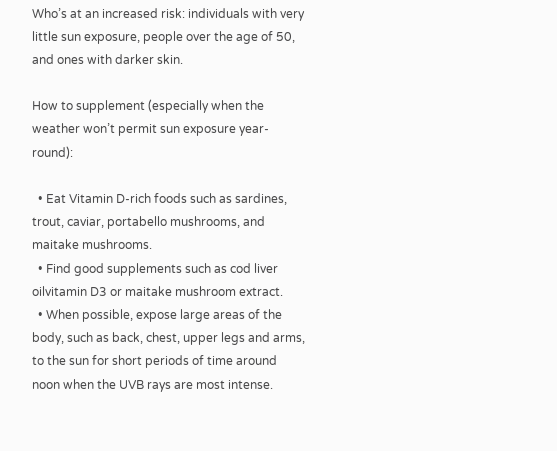Who’s at an increased risk: individuals with very little sun exposure, people over the age of 50, and ones with darker skin.

How to supplement (especially when the weather won’t permit sun exposure year-round):

  • Eat Vitamin D-rich foods such as sardines, trout, caviar, portabello mushrooms, and maitake mushrooms.
  • Find good supplements such as cod liver oilvitamin D3 or maitake mushroom extract.
  • When possible, expose large areas of the body, such as back, chest, upper legs and arms, to the sun for short periods of time around noon when the UVB rays are most intense.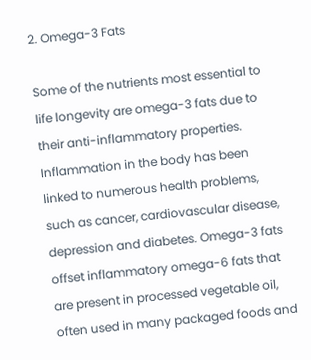2. Omega-3 Fats

Some of the nutrients most essential to life longevity are omega-3 fats due to their anti-inflammatory properties. Inflammation in the body has been linked to numerous health problems, such as cancer, cardiovascular disease, depression and diabetes. Omega-3 fats offset inflammatory omega-6 fats that are present in processed vegetable oil, often used in many packaged foods and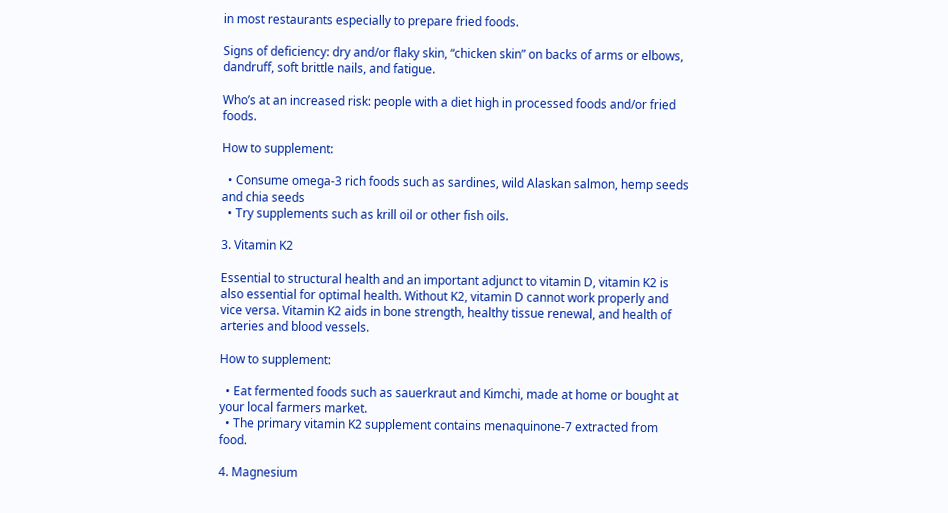in most restaurants especially to prepare fried foods.

Signs of deficiency: dry and/or flaky skin, “chicken skin” on backs of arms or elbows, dandruff, soft brittle nails, and fatigue.

Who’s at an increased risk: people with a diet high in processed foods and/or fried foods.

How to supplement:

  • Consume omega-3 rich foods such as sardines, wild Alaskan salmon, hemp seeds and chia seeds
  • Try supplements such as krill oil or other fish oils.

3. Vitamin K2

Essential to structural health and an important adjunct to vitamin D, vitamin K2 is also essential for optimal health. Without K2, vitamin D cannot work properly and vice versa. Vitamin K2 aids in bone strength, healthy tissue renewal, and health of arteries and blood vessels.

How to supplement:

  • Eat fermented foods such as sauerkraut and Kimchi, made at home or bought at your local farmers market.
  • The primary vitamin K2 supplement contains menaquinone-7 extracted from food.

4. Magnesium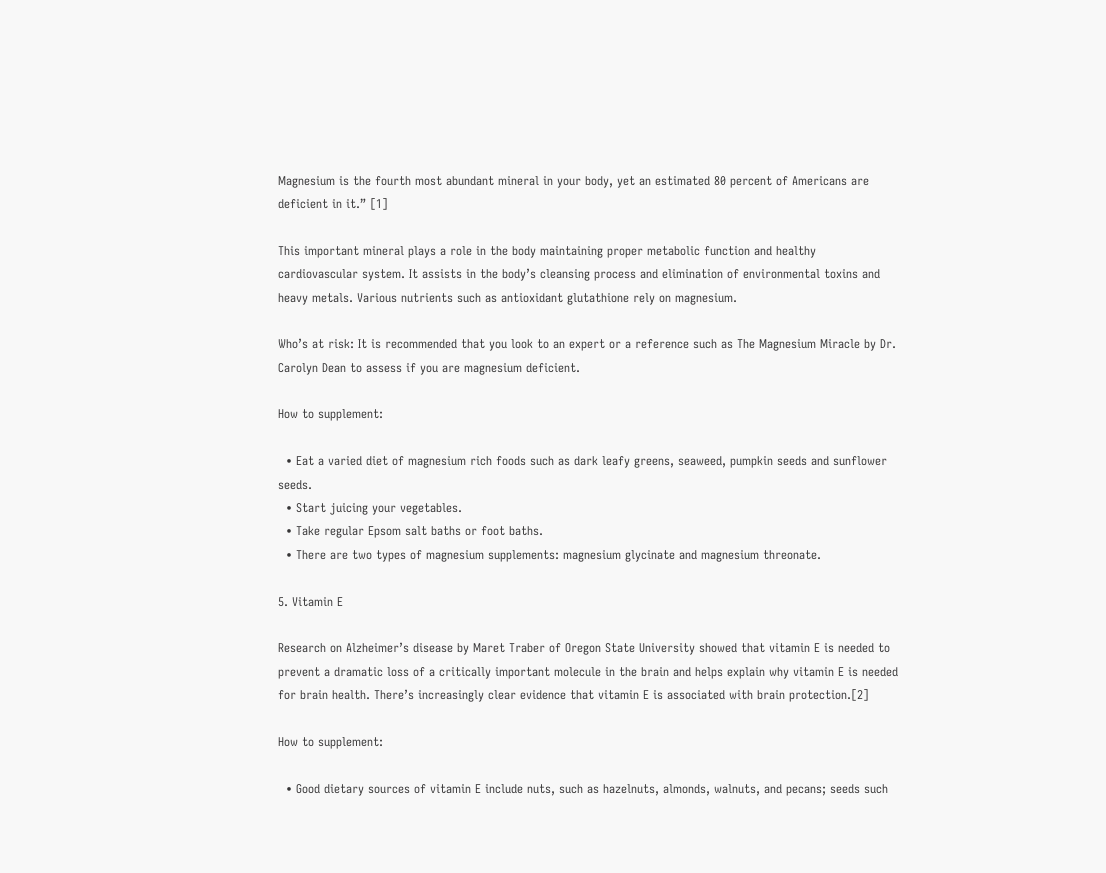Magnesium is the fourth most abundant mineral in your body, yet an estimated 80 percent of Americans are deficient in it.” [1]

This important mineral plays a role in the body maintaining proper metabolic function and healthy cardiovascular system. It assists in the body’s cleansing process and elimination of environmental toxins and heavy metals. Various nutrients such as antioxidant glutathione rely on magnesium.

Who’s at risk: It is recommended that you look to an expert or a reference such as The Magnesium Miracle by Dr. Carolyn Dean to assess if you are magnesium deficient.

How to supplement:

  • Eat a varied diet of magnesium rich foods such as dark leafy greens, seaweed, pumpkin seeds and sunflower seeds.
  • Start juicing your vegetables.
  • Take regular Epsom salt baths or foot baths.
  • There are two types of magnesium supplements: magnesium glycinate and magnesium threonate.

5. Vitamin E

Research on Alzheimer’s disease by Maret Traber of Oregon State University showed that vitamin E is needed to prevent a dramatic loss of a critically important molecule in the brain and helps explain why vitamin E is needed for brain health. There’s increasingly clear evidence that vitamin E is associated with brain protection.[2]

How to supplement:

  • Good dietary sources of vitamin E include nuts, such as hazelnuts, almonds, walnuts, and pecans; seeds such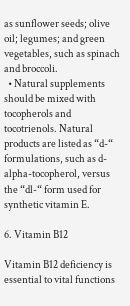as sunflower seeds; olive oil; legumes; and green vegetables, such as spinach and broccoli.
  • Natural supplements should be mixed with tocopherols and tocotrienols. Natural products are listed as “d-“ formulations, such as d-alpha-tocopherol, versus the “dl-“ form used for synthetic vitamin E.

6. Vitamin B12

Vitamin B12 deficiency is essential to vital functions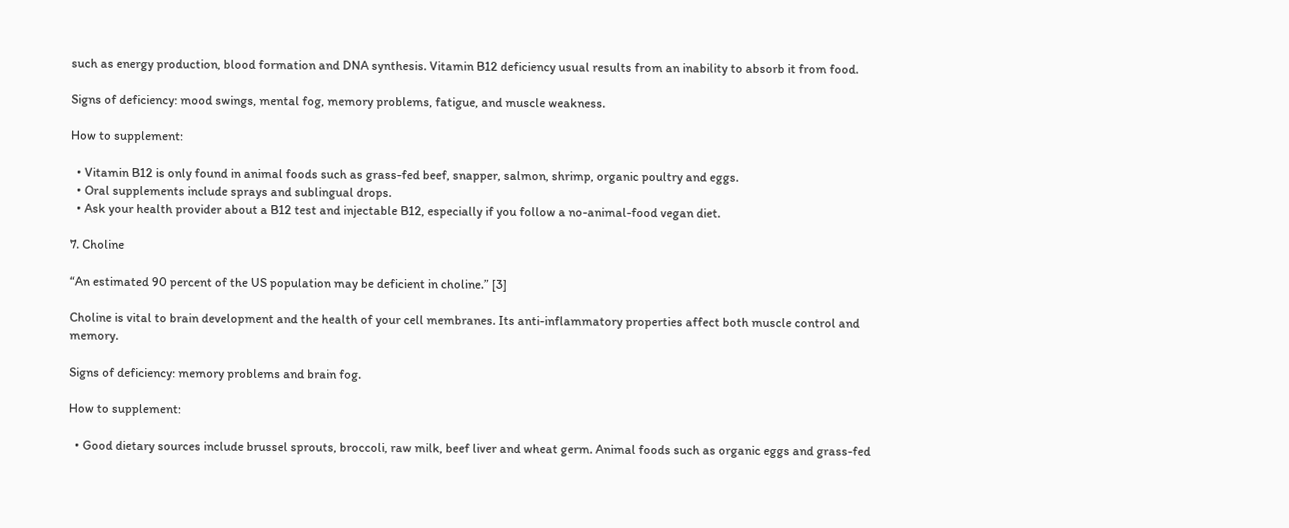such as energy production, blood formation and DNA synthesis. Vitamin B12 deficiency usual results from an inability to absorb it from food.

Signs of deficiency: mood swings, mental fog, memory problems, fatigue, and muscle weakness.

How to supplement:

  • Vitamin B12 is only found in animal foods such as grass-fed beef, snapper, salmon, shrimp, organic poultry and eggs.
  • Oral supplements include sprays and sublingual drops.
  • Ask your health provider about a B12 test and injectable B12, especially if you follow a no-animal-food vegan diet.

7. Choline

“An estimated 90 percent of the US population may be deficient in choline.” [3]

Choline is vital to brain development and the health of your cell membranes. Its anti-inflammatory properties affect both muscle control and memory.

Signs of deficiency: memory problems and brain fog.

How to supplement:

  • Good dietary sources include brussel sprouts, broccoli, raw milk, beef liver and wheat germ. Animal foods such as organic eggs and grass-fed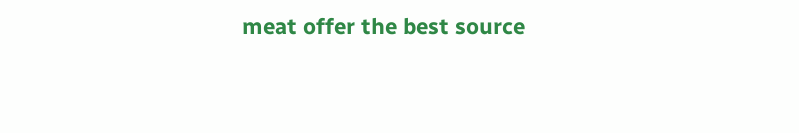meat offer the best source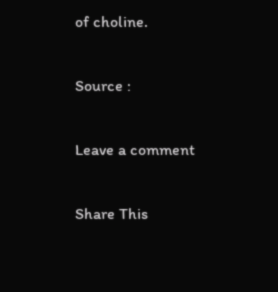of choline.

Source :

Leave a comment

Share This